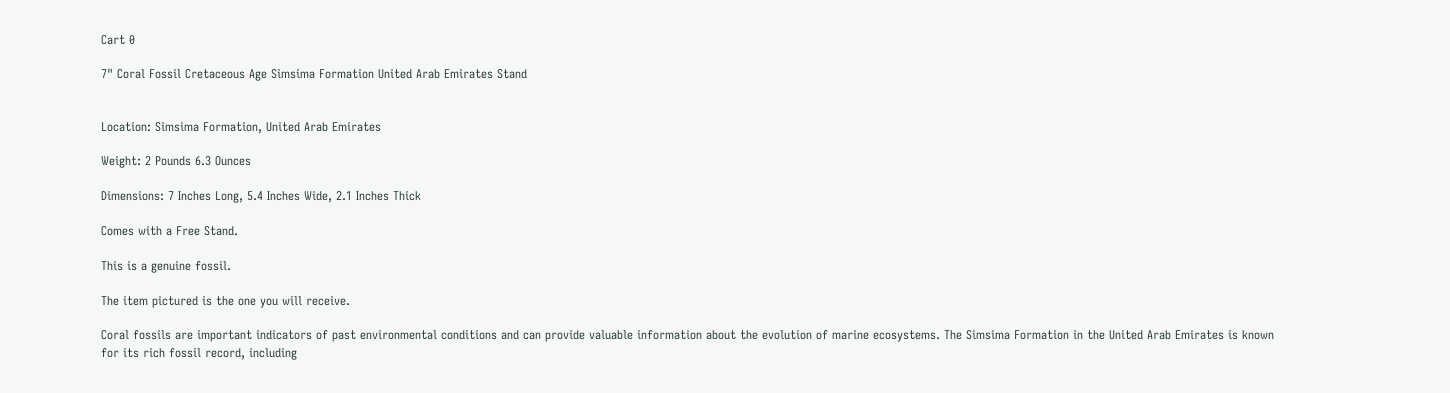Cart 0

7" Coral Fossil Cretaceous Age Simsima Formation United Arab Emirates Stand


Location: Simsima Formation, United Arab Emirates

Weight: 2 Pounds 6.3 Ounces

Dimensions: 7 Inches Long, 5.4 Inches Wide, 2.1 Inches Thick

Comes with a Free Stand.

This is a genuine fossil.

The item pictured is the one you will receive.

Coral fossils are important indicators of past environmental conditions and can provide valuable information about the evolution of marine ecosystems. The Simsima Formation in the United Arab Emirates is known for its rich fossil record, including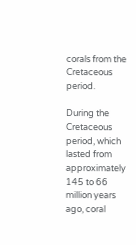corals from the Cretaceous period.

During the Cretaceous period, which lasted from approximately 145 to 66 million years ago, coral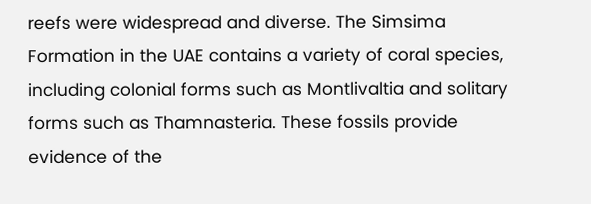reefs were widespread and diverse. The Simsima Formation in the UAE contains a variety of coral species, including colonial forms such as Montlivaltia and solitary forms such as Thamnasteria. These fossils provide evidence of the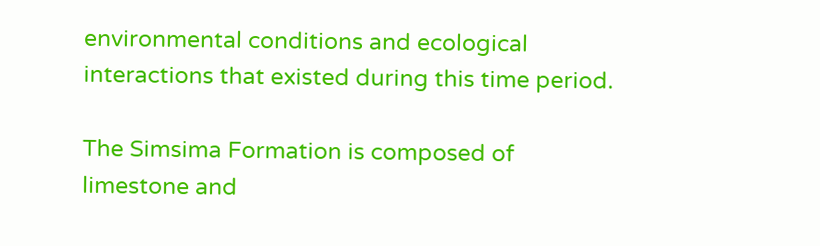environmental conditions and ecological interactions that existed during this time period.

The Simsima Formation is composed of limestone and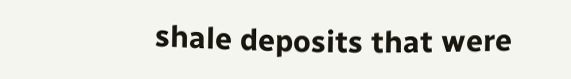shale deposits that were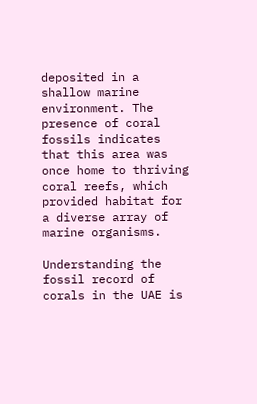deposited in a shallow marine environment. The presence of coral fossils indicates that this area was once home to thriving coral reefs, which provided habitat for a diverse array of marine organisms.

Understanding the fossil record of corals in the UAE is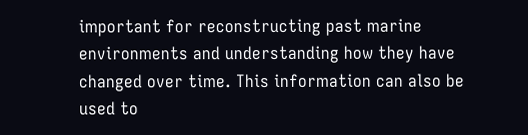important for reconstructing past marine environments and understanding how they have changed over time. This information can also be used to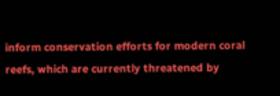inform conservation efforts for modern coral reefs, which are currently threatened by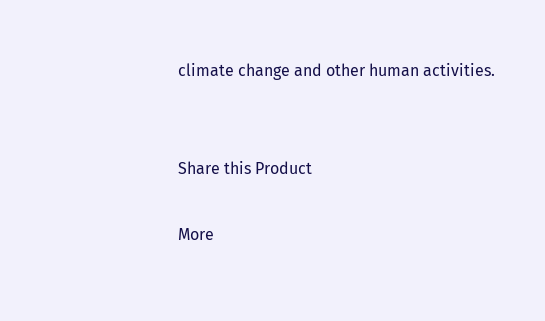climate change and other human activities.


Share this Product

More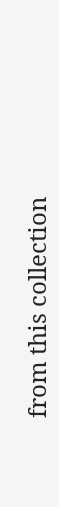from this collection